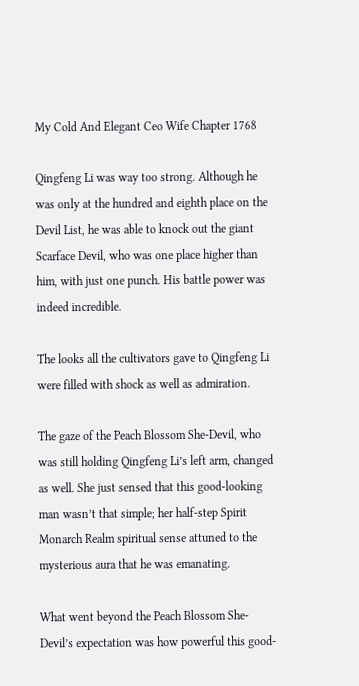My Cold And Elegant Ceo Wife Chapter 1768

Qingfeng Li was way too strong. Although he was only at the hundred and eighth place on the Devil List, he was able to knock out the giant Scarface Devil, who was one place higher than him, with just one punch. His battle power was indeed incredible.

The looks all the cultivators gave to Qingfeng Li were filled with shock as well as admiration.

The gaze of the Peach Blossom She-Devil, who was still holding Qingfeng Li’s left arm, changed as well. She just sensed that this good-looking man wasn’t that simple; her half-step Spirit Monarch Realm spiritual sense attuned to the mysterious aura that he was emanating.

What went beyond the Peach Blossom She-Devil’s expectation was how powerful this good-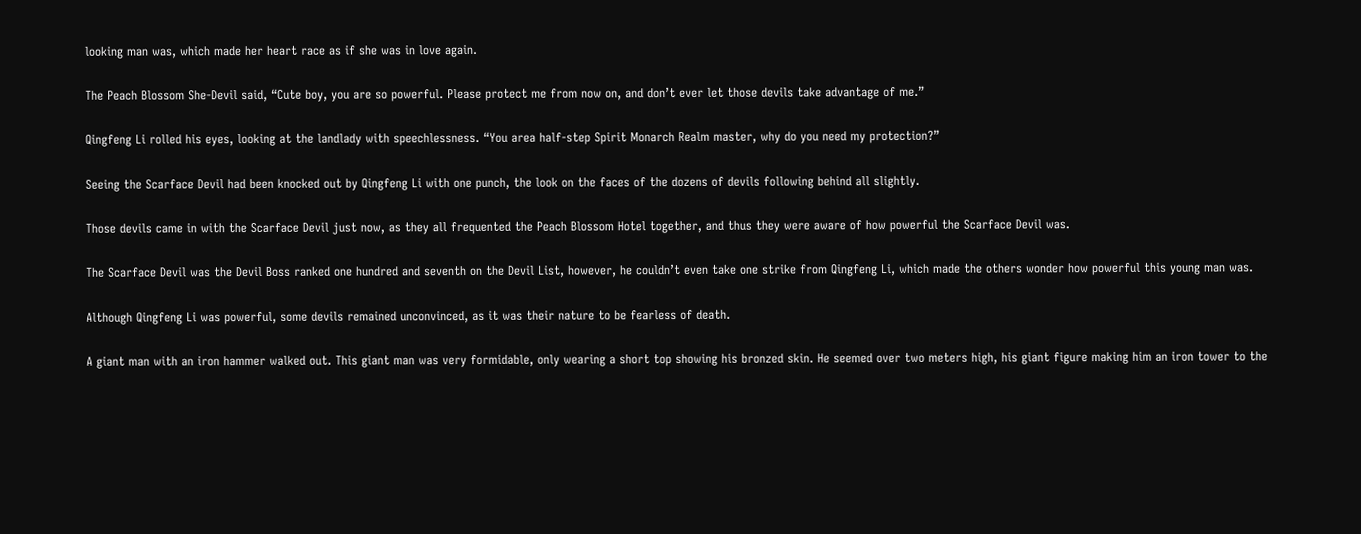looking man was, which made her heart race as if she was in love again.

The Peach Blossom She-Devil said, “Cute boy, you are so powerful. Please protect me from now on, and don’t ever let those devils take advantage of me.”

Qingfeng Li rolled his eyes, looking at the landlady with speechlessness. “You area half-step Spirit Monarch Realm master, why do you need my protection?”

Seeing the Scarface Devil had been knocked out by Qingfeng Li with one punch, the look on the faces of the dozens of devils following behind all slightly.

Those devils came in with the Scarface Devil just now, as they all frequented the Peach Blossom Hotel together, and thus they were aware of how powerful the Scarface Devil was.

The Scarface Devil was the Devil Boss ranked one hundred and seventh on the Devil List, however, he couldn’t even take one strike from Qingfeng Li, which made the others wonder how powerful this young man was.

Although Qingfeng Li was powerful, some devils remained unconvinced, as it was their nature to be fearless of death.

A giant man with an iron hammer walked out. This giant man was very formidable, only wearing a short top showing his bronzed skin. He seemed over two meters high, his giant figure making him an iron tower to the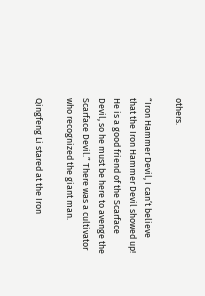others.

“Iron Hammer Devil, I can’t believe that the Iron Hammer Devil showed up! He is a good friend of the Scarface Devil, so he must be here to avenge the Scarface Devil.” There was a cultivator who recognized the giant man.

Qingfeng Li stared at the Iron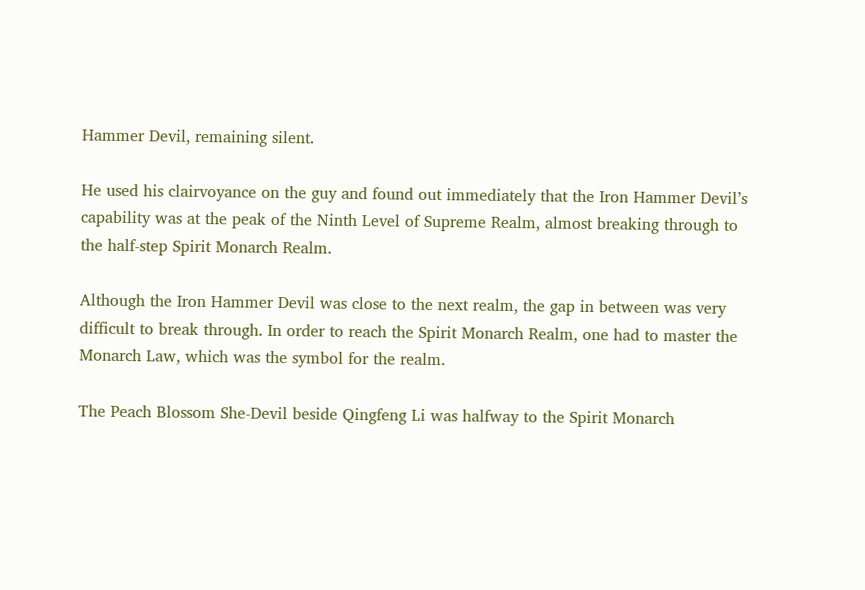Hammer Devil, remaining silent.

He used his clairvoyance on the guy and found out immediately that the Iron Hammer Devil’s capability was at the peak of the Ninth Level of Supreme Realm, almost breaking through to the half-step Spirit Monarch Realm.

Although the Iron Hammer Devil was close to the next realm, the gap in between was very difficult to break through. In order to reach the Spirit Monarch Realm, one had to master the Monarch Law, which was the symbol for the realm.

The Peach Blossom She-Devil beside Qingfeng Li was halfway to the Spirit Monarch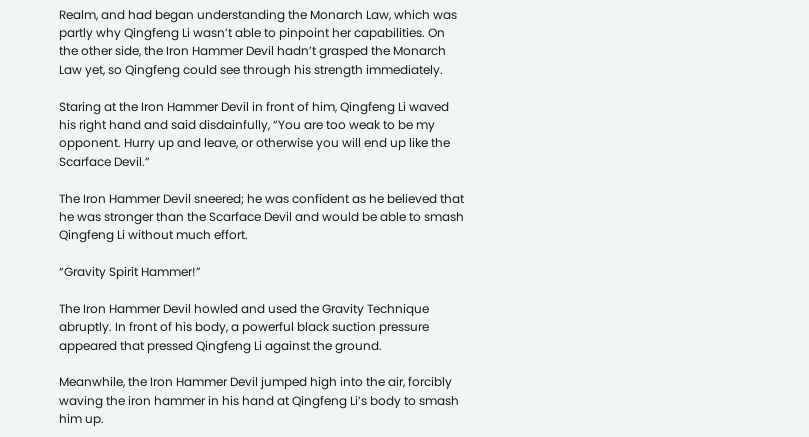Realm, and had began understanding the Monarch Law, which was partly why Qingfeng Li wasn’t able to pinpoint her capabilities. On the other side, the Iron Hammer Devil hadn’t grasped the Monarch Law yet, so Qingfeng could see through his strength immediately.

Staring at the Iron Hammer Devil in front of him, Qingfeng Li waved his right hand and said disdainfully, “You are too weak to be my opponent. Hurry up and leave, or otherwise you will end up like the Scarface Devil.”

The Iron Hammer Devil sneered; he was confident as he believed that he was stronger than the Scarface Devil and would be able to smash Qingfeng Li without much effort.

“Gravity Spirit Hammer!”

The Iron Hammer Devil howled and used the Gravity Technique abruptly. In front of his body, a powerful black suction pressure appeared that pressed Qingfeng Li against the ground.

Meanwhile, the Iron Hammer Devil jumped high into the air, forcibly waving the iron hammer in his hand at Qingfeng Li’s body to smash him up.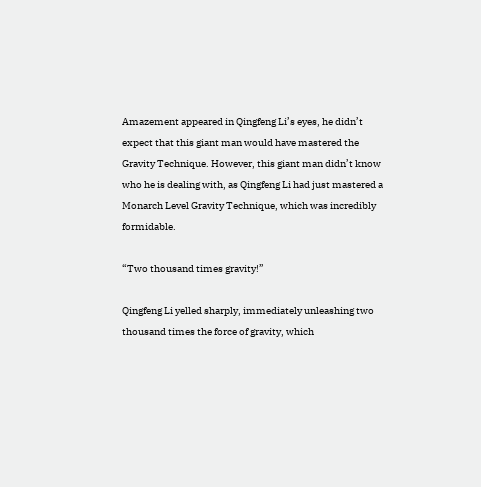Amazement appeared in Qingfeng Li’s eyes, he didn’t expect that this giant man would have mastered the Gravity Technique. However, this giant man didn’t know who he is dealing with, as Qingfeng Li had just mastered a Monarch Level Gravity Technique, which was incredibly formidable.

“Two thousand times gravity!”

Qingfeng Li yelled sharply, immediately unleashing two thousand times the force of gravity, which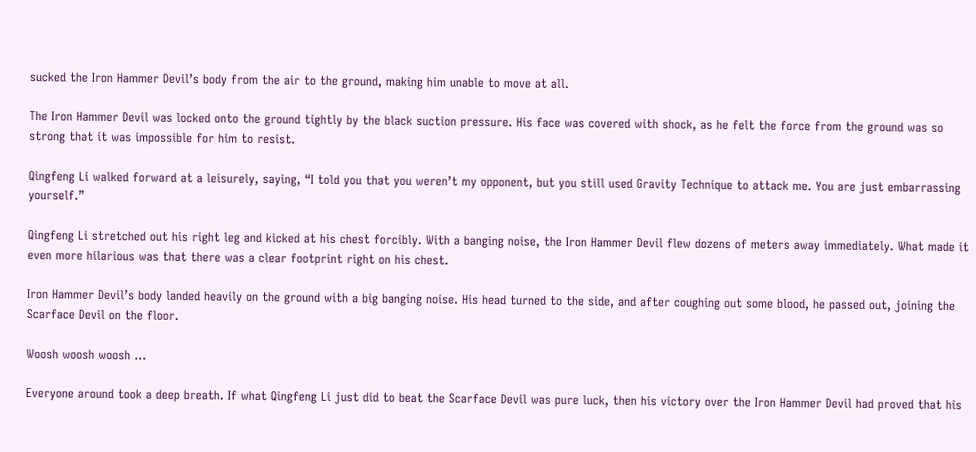sucked the Iron Hammer Devil’s body from the air to the ground, making him unable to move at all.

The Iron Hammer Devil was locked onto the ground tightly by the black suction pressure. His face was covered with shock, as he felt the force from the ground was so strong that it was impossible for him to resist.

Qingfeng Li walked forward at a leisurely, saying, “I told you that you weren’t my opponent, but you still used Gravity Technique to attack me. You are just embarrassing yourself.”

Qingfeng Li stretched out his right leg and kicked at his chest forcibly. With a banging noise, the Iron Hammer Devil flew dozens of meters away immediately. What made it even more hilarious was that there was a clear footprint right on his chest.

Iron Hammer Devil’s body landed heavily on the ground with a big banging noise. His head turned to the side, and after coughing out some blood, he passed out, joining the Scarface Devil on the floor.

Woosh woosh woosh …

Everyone around took a deep breath. If what Qingfeng Li just did to beat the Scarface Devil was pure luck, then his victory over the Iron Hammer Devil had proved that his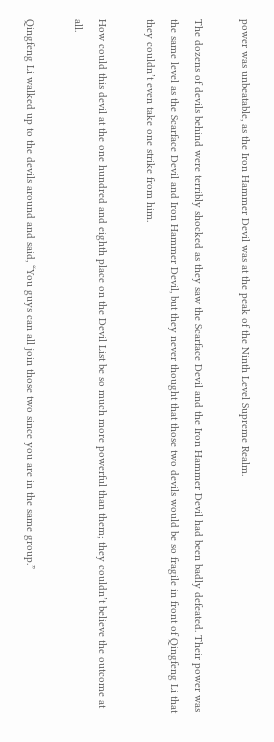power was unbeatable, as the Iron Hammer Devil was at the peak of the Ninth Level Supreme Realm.

The dozens of devils behind were terribly shocked as they saw the Scarface Devil and the Iron Hammer Devil had been badly defeated. Their power was the same level as the Scarface Devil and Iron Hammer Devil, but they never thought that those two devils would be so fragile in front of Qingfeng Li that they couldn’t even take one strike from him.

How could this devil at the one hundred and eighth place on the Devil List be so much more powerful than them; they couldn’t believe the outcome at all.

Qingfeng Li walked up to the devils around and said, “You guys can all join those two since you are in the same group.”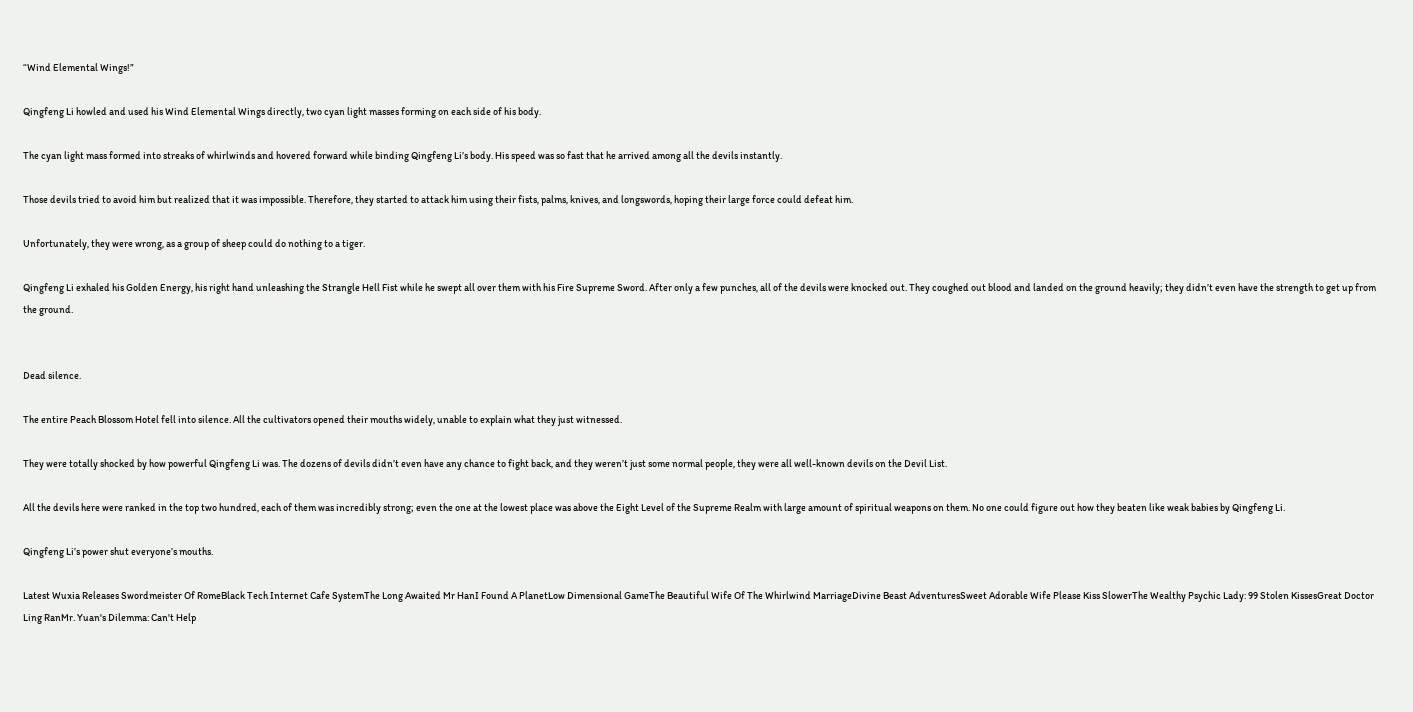“Wind Elemental Wings!”

Qingfeng Li howled and used his Wind Elemental Wings directly, two cyan light masses forming on each side of his body.

The cyan light mass formed into streaks of whirlwinds and hovered forward while binding Qingfeng Li’s body. His speed was so fast that he arrived among all the devils instantly.

Those devils tried to avoid him but realized that it was impossible. Therefore, they started to attack him using their fists, palms, knives, and longswords, hoping their large force could defeat him.

Unfortunately, they were wrong, as a group of sheep could do nothing to a tiger.

Qingfeng Li exhaled his Golden Energy, his right hand unleashing the Strangle Hell Fist while he swept all over them with his Fire Supreme Sword. After only a few punches, all of the devils were knocked out. They coughed out blood and landed on the ground heavily; they didn’t even have the strength to get up from the ground.


Dead silence.

The entire Peach Blossom Hotel fell into silence. All the cultivators opened their mouths widely, unable to explain what they just witnessed.

They were totally shocked by how powerful Qingfeng Li was. The dozens of devils didn’t even have any chance to fight back, and they weren’t just some normal people, they were all well-known devils on the Devil List.

All the devils here were ranked in the top two hundred, each of them was incredibly strong; even the one at the lowest place was above the Eight Level of the Supreme Realm with large amount of spiritual weapons on them. No one could figure out how they beaten like weak babies by Qingfeng Li.

Qingfeng Li’s power shut everyone’s mouths.

Latest Wuxia Releases Swordmeister Of RomeBlack Tech Internet Cafe SystemThe Long Awaited Mr HanI Found A PlanetLow Dimensional GameThe Beautiful Wife Of The Whirlwind MarriageDivine Beast AdventuresSweet Adorable Wife Please Kiss SlowerThe Wealthy Psychic Lady: 99 Stolen KissesGreat Doctor Ling RanMr. Yuan's Dilemma: Can't Help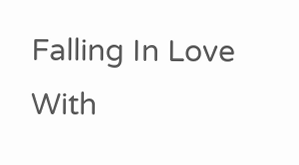Falling In Love With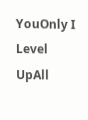YouOnly I Level UpAll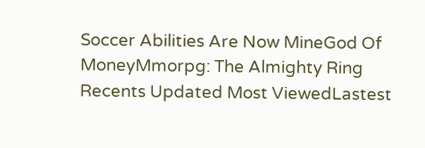Soccer Abilities Are Now MineGod Of MoneyMmorpg: The Almighty Ring
Recents Updated Most ViewedLastest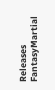Releases
FantasyMartial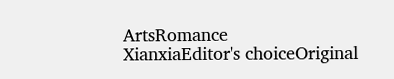ArtsRomance
XianxiaEditor's choiceOriginal